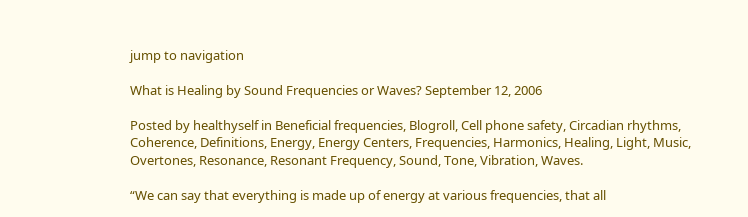jump to navigation

What is Healing by Sound Frequencies or Waves? September 12, 2006

Posted by healthyself in Beneficial frequencies, Blogroll, Cell phone safety, Circadian rhythms, Coherence, Definitions, Energy, Energy Centers, Frequencies, Harmonics, Healing, Light, Music, Overtones, Resonance, Resonant Frequency, Sound, Tone, Vibration, Waves.

“We can say that everything is made up of energy at various frequencies, that all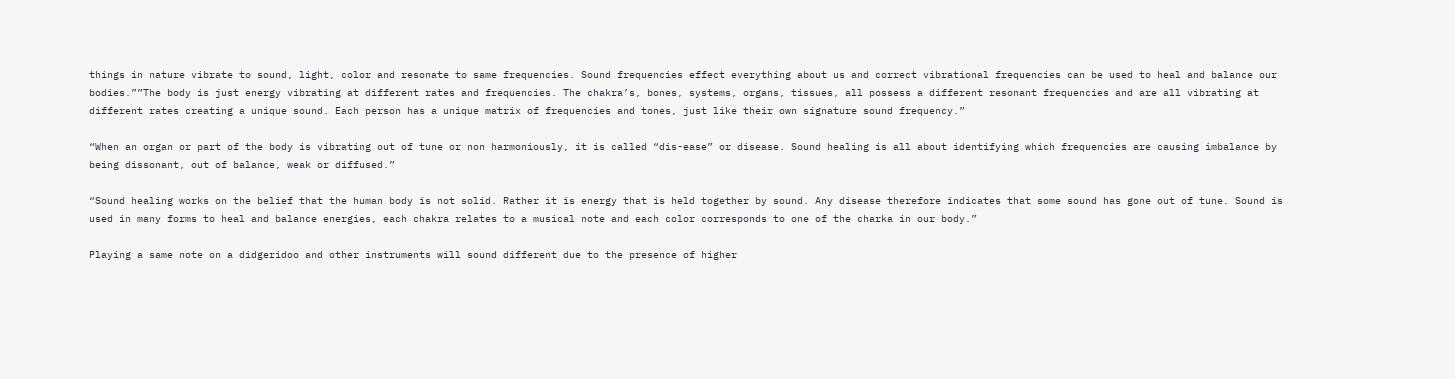things in nature vibrate to sound, light, color and resonate to same frequencies. Sound frequencies effect everything about us and correct vibrational frequencies can be used to heal and balance our bodies.””The body is just energy vibrating at different rates and frequencies. The chakra’s, bones, systems, organs, tissues, all possess a different resonant frequencies and are all vibrating at different rates creating a unique sound. Each person has a unique matrix of frequencies and tones, just like their own signature sound frequency.”

“When an organ or part of the body is vibrating out of tune or non harmoniously, it is called “dis-ease” or disease. Sound healing is all about identifying which frequencies are causing imbalance by being dissonant, out of balance, weak or diffused.”

“Sound healing works on the belief that the human body is not solid. Rather it is energy that is held together by sound. Any disease therefore indicates that some sound has gone out of tune. Sound is used in many forms to heal and balance energies, each chakra relates to a musical note and each color corresponds to one of the charka in our body.”

Playing a same note on a didgeridoo and other instruments will sound different due to the presence of higher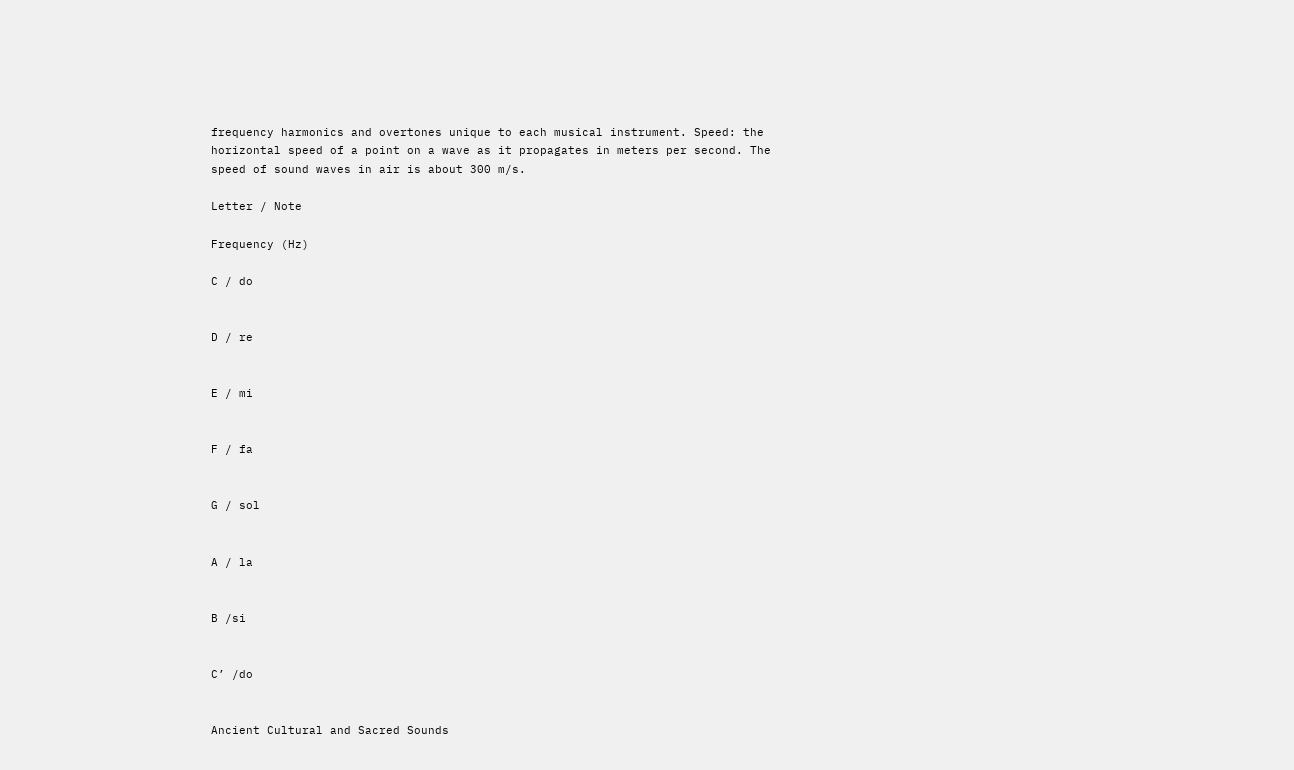frequency harmonics and overtones unique to each musical instrument. Speed: the horizontal speed of a point on a wave as it propagates in meters per second. The speed of sound waves in air is about 300 m/s.

Letter / Note

Frequency (Hz)

C / do


D / re


E / mi


F / fa


G / sol


A / la


B /si


C’ /do


Ancient Cultural and Sacred Sounds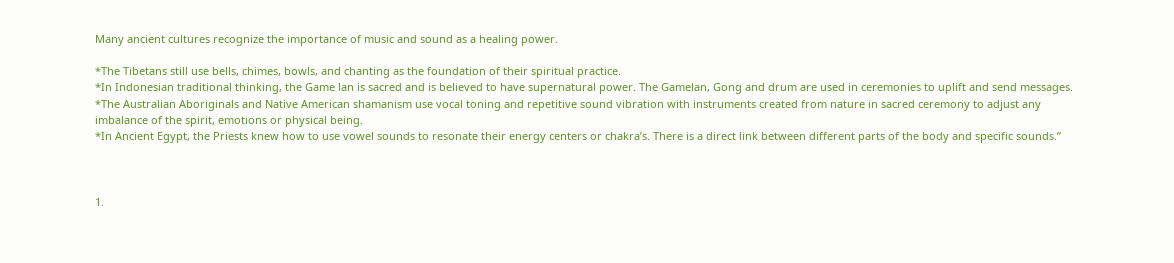Many ancient cultures recognize the importance of music and sound as a healing power.

*The Tibetans still use bells, chimes, bowls, and chanting as the foundation of their spiritual practice.
*In Indonesian traditional thinking, the Game lan is sacred and is believed to have supernatural power. The Gamelan, Gong and drum are used in ceremonies to uplift and send messages.
*The Australian Aboriginals and Native American shamanism use vocal toning and repetitive sound vibration with instruments created from nature in sacred ceremony to adjust any imbalance of the spirit, emotions or physical being.
*In Ancient Egypt, the Priests knew how to use vowel sounds to resonate their energy centers or chakra’s. There is a direct link between different parts of the body and specific sounds.”



1.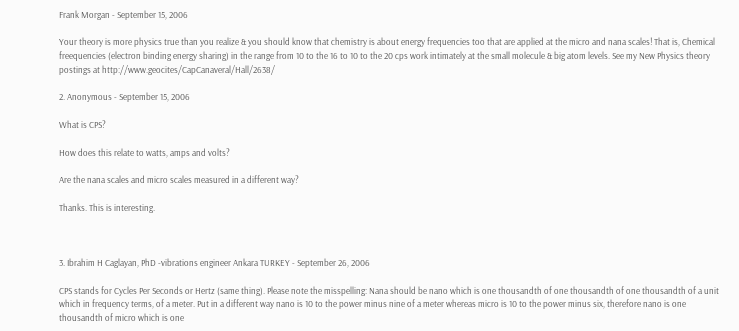Frank Morgan - September 15, 2006

Your theory is more physics true than you realize & you should know that chemistry is about energy frequencies too that are applied at the micro and nana scales! That is, Chemical freequencies (electron binding energy sharing) in the range from 10 to the 16 to 10 to the 20 cps work intimately at the small molecule & big atom levels. See my New Physics theory postings at http://www.geocites/CapCanaveral/Hall/2638/

2. Anonymous - September 15, 2006

What is CPS?

How does this relate to watts, amps and volts?

Are the nana scales and micro scales measured in a different way?

Thanks. This is interesting.



3. Ibrahim H Caglayan, PhD -vibrations engineer Ankara TURKEY - September 26, 2006

CPS stands for Cycles Per Seconds or Hertz (same thing). Please note the misspelling: Nana should be nano which is one thousandth of one thousandth of one thousandth of a unit which in frequency terms, of a meter. Put in a different way nano is 10 to the power minus nine of a meter whereas micro is 10 to the power minus six, therefore nano is one thousandth of micro which is one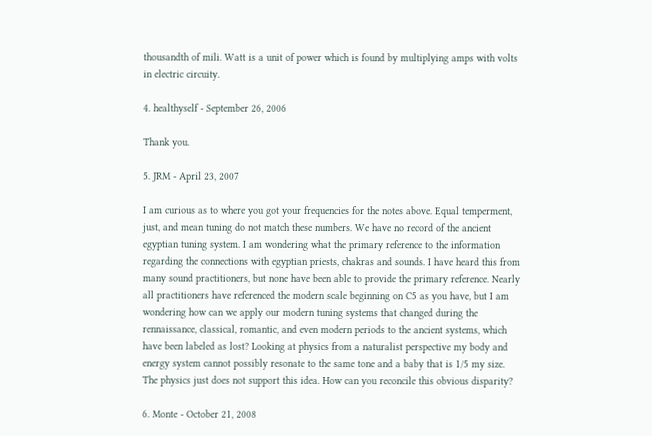thousandth of mili. Watt is a unit of power which is found by multiplying amps with volts in electric circuity.

4. healthyself - September 26, 2006

Thank you.

5. JRM - April 23, 2007

I am curious as to where you got your frequencies for the notes above. Equal temperment, just, and mean tuning do not match these numbers. We have no record of the ancient egyptian tuning system. I am wondering what the primary reference to the information regarding the connections with egyptian priests, chakras and sounds. I have heard this from many sound practitioners, but none have been able to provide the primary reference. Nearly all practitioners have referenced the modern scale beginning on C5 as you have, but I am wondering how can we apply our modern tuning systems that changed during the rennaissance, classical, romantic, and even modern periods to the ancient systems, which have been labeled as lost? Looking at physics from a naturalist perspective my body and energy system cannot possibly resonate to the same tone and a baby that is 1/5 my size. The physics just does not support this idea. How can you reconcile this obvious disparity?

6. Monte - October 21, 2008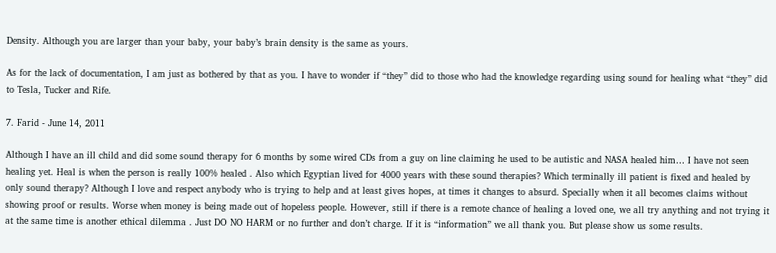Density. Although you are larger than your baby, your baby’s brain density is the same as yours.

As for the lack of documentation, I am just as bothered by that as you. I have to wonder if “they” did to those who had the knowledge regarding using sound for healing what “they” did to Tesla, Tucker and Rife.

7. Farid - June 14, 2011

Although I have an ill child and did some sound therapy for 6 months by some wired CDs from a guy on line claiming he used to be autistic and NASA healed him… I have not seen healing yet. Heal is when the person is really 100% healed . Also which Egyptian lived for 4000 years with these sound therapies? Which terminally ill patient is fixed and healed by only sound therapy? Although I love and respect anybody who is trying to help and at least gives hopes, at times it changes to absurd. Specially when it all becomes claims without showing proof or results. Worse when money is being made out of hopeless people. However, still if there is a remote chance of healing a loved one, we all try anything and not trying it at the same time is another ethical dilemma . Just DO NO HARM or no further and don’t charge. If it is “information” we all thank you. But please show us some results.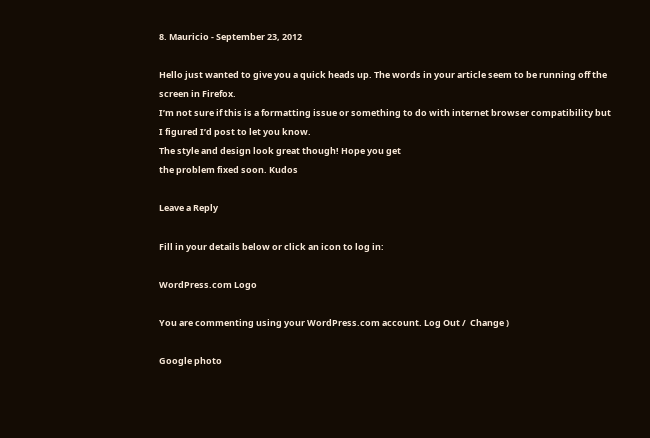8. Mauricio - September 23, 2012

Hello just wanted to give you a quick heads up. The words in your article seem to be running off the screen in Firefox.
I’m not sure if this is a formatting issue or something to do with internet browser compatibility but I figured I’d post to let you know.
The style and design look great though! Hope you get
the problem fixed soon. Kudos

Leave a Reply

Fill in your details below or click an icon to log in:

WordPress.com Logo

You are commenting using your WordPress.com account. Log Out /  Change )

Google photo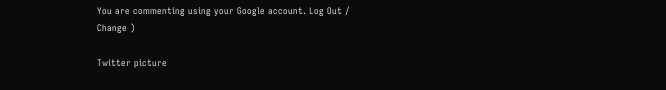You are commenting using your Google account. Log Out /  Change )

Twitter picture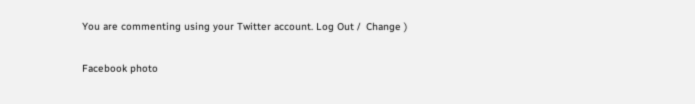You are commenting using your Twitter account. Log Out /  Change )

Facebook photo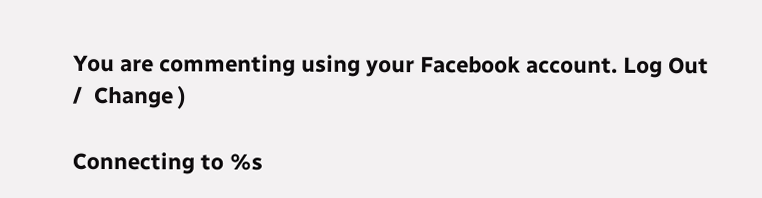You are commenting using your Facebook account. Log Out /  Change )

Connecting to %s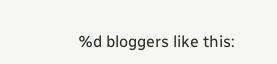%d bloggers like this: